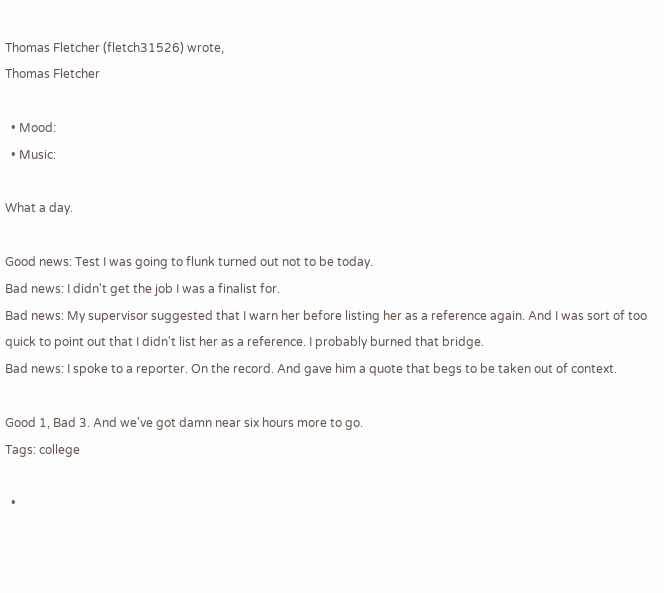Thomas Fletcher (fletch31526) wrote,
Thomas Fletcher

  • Mood:
  • Music:

What a day.

Good news: Test I was going to flunk turned out not to be today.
Bad news: I didn't get the job I was a finalist for.
Bad news: My supervisor suggested that I warn her before listing her as a reference again. And I was sort of too quick to point out that I didn't list her as a reference. I probably burned that bridge.
Bad news: I spoke to a reporter. On the record. And gave him a quote that begs to be taken out of context.

Good 1, Bad 3. And we've got damn near six hours more to go.
Tags: college

  •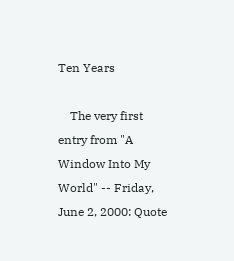Ten Years

    The very first entry from "A Window Into My World" -- Friday, June 2, 2000: Quote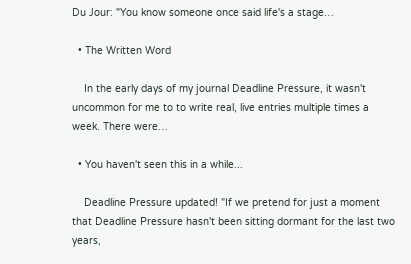Du Jour: "You know someone once said life's a stage…

  • The Written Word

    In the early days of my journal Deadline Pressure, it wasn't uncommon for me to to write real, live entries multiple times a week. There were…

  • You haven't seen this in a while...

    Deadline Pressure updated! "If we pretend for just a moment that Deadline Pressure hasn't been sitting dormant for the last two years,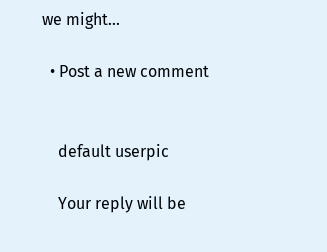we might…

  • Post a new comment


    default userpic

    Your reply will be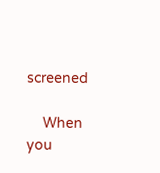screened

    When you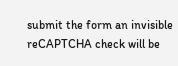submit the form an invisible reCAPTCHA check will be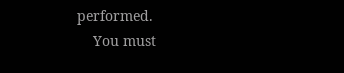performed.
    You must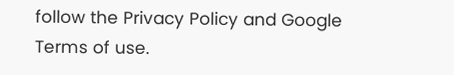follow the Privacy Policy and Google Terms of use.